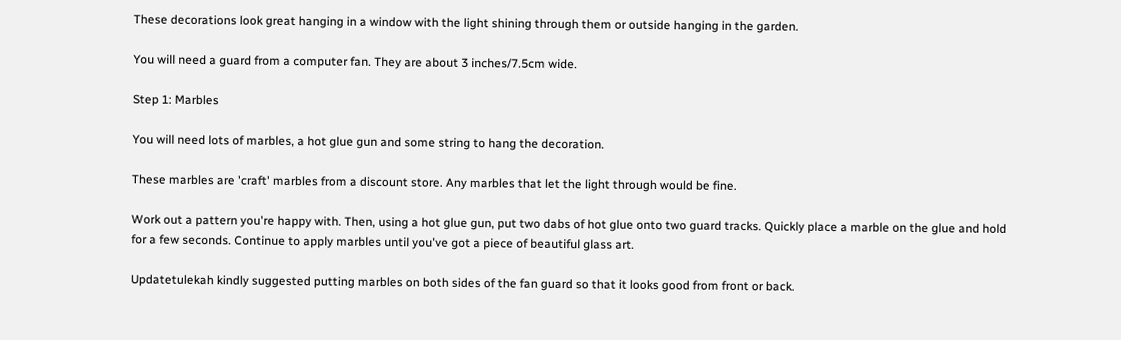These decorations look great hanging in a window with the light shining through them or outside hanging in the garden.

You will need a guard from a computer fan. They are about 3 inches/7.5cm wide.

Step 1: Marbles

You will need lots of marbles, a hot glue gun and some string to hang the decoration.

These marbles are 'craft' marbles from a discount store. Any marbles that let the light through would be fine.

Work out a pattern you're happy with. Then, using a hot glue gun, put two dabs of hot glue onto two guard tracks. Quickly place a marble on the glue and hold for a few seconds. Continue to apply marbles until you've got a piece of beautiful glass art.

Updatetulekah kindly suggested putting marbles on both sides of the fan guard so that it looks good from front or back.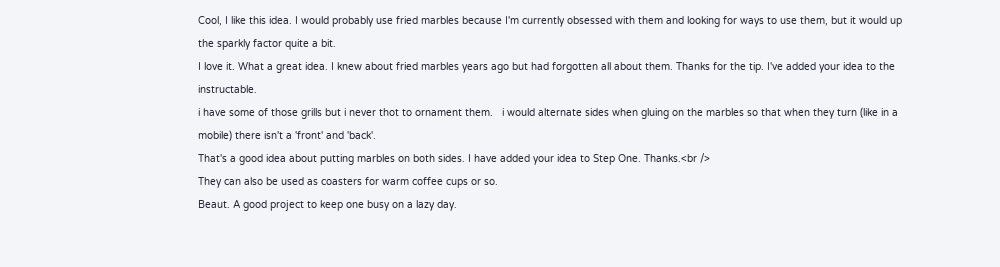Cool, I like this idea. I would probably use fried marbles because I'm currently obsessed with them and looking for ways to use them, but it would up the sparkly factor quite a bit.
I love it. What a great idea. I knew about fried marbles years ago but had forgotten all about them. Thanks for the tip. I've added your idea to the instructable.
i have some of those grills but i never thot to ornament them.   i would alternate sides when gluing on the marbles so that when they turn (like in a mobile) there isn't a 'front' and 'back'.
That's a good idea about putting marbles on both sides. I have added your idea to Step One. Thanks.<br />
They can also be used as coasters for warm coffee cups or so.
Beaut. A good project to keep one busy on a lazy day.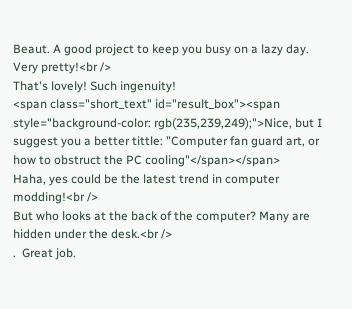Beaut. A good project to keep you busy on a lazy day.
Very pretty!<br />
That's lovely! Such ingenuity!
<span class="short_text" id="result_box"><span style="background-color: rgb(235,239,249);">Nice, but I suggest you a better tittle: "Computer fan guard art, or how to obstruct the PC cooling"</span></span>
Haha, yes could be the latest trend in computer modding!<br />
But who looks at the back of the computer? Many are hidden under the desk.<br />
.  Great job.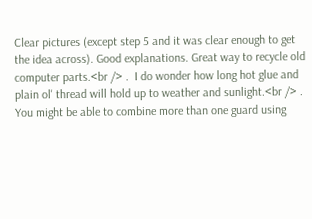Clear pictures (except step 5 and it was clear enough to get the idea across). Good explanations. Great way to recycle old computer parts.<br /> .  I do wonder how long hot glue and plain ol' thread will hold up to weather and sunlight.<br /> .  You might be able to combine more than one guard using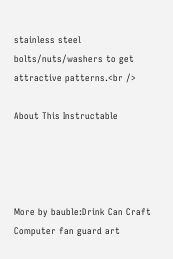stainless steel bolts/nuts/washers to get attractive patterns.<br />

About This Instructable




More by bauble:Drink Can Craft Computer fan guard art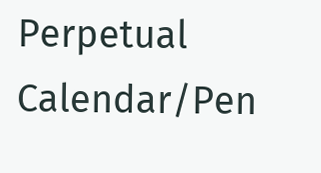Perpetual Calendar/Pen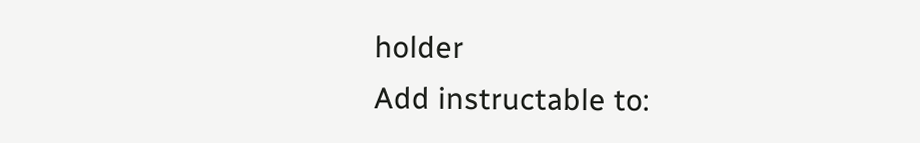holder
Add instructable to: